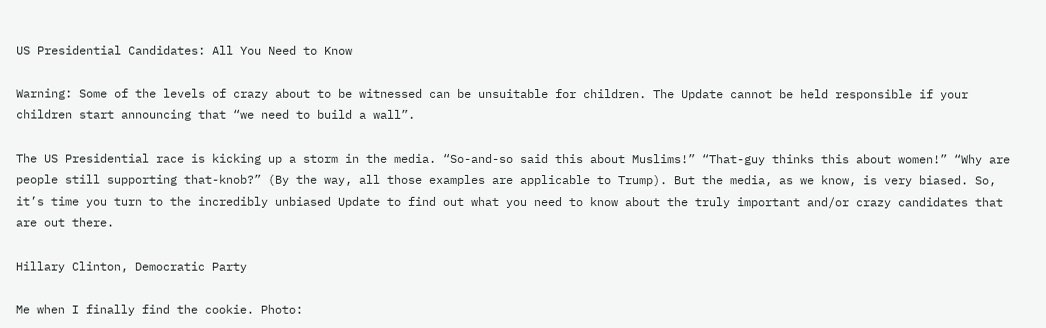US Presidential Candidates: All You Need to Know

Warning: Some of the levels of crazy about to be witnessed can be unsuitable for children. The Update cannot be held responsible if your children start announcing that “we need to build a wall”.

The US Presidential race is kicking up a storm in the media. “So-and-so said this about Muslims!” “That-guy thinks this about women!” “Why are people still supporting that-knob?” (By the way, all those examples are applicable to Trump). But the media, as we know, is very biased. So, it’s time you turn to the incredibly unbiased Update to find out what you need to know about the truly important and/or crazy candidates that are out there.

Hillary Clinton, Democratic Party

Me when I finally find the cookie. Photo: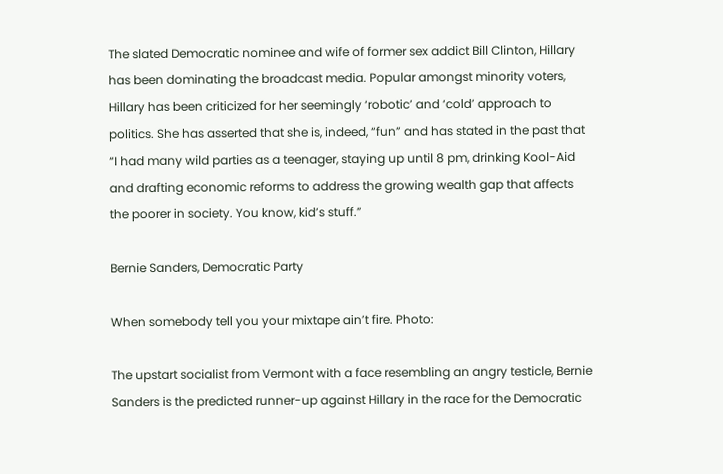The slated Democratic nominee and wife of former sex addict Bill Clinton, Hillary has been dominating the broadcast media. Popular amongst minority voters, Hillary has been criticized for her seemingly ‘robotic’ and ‘cold’ approach to politics. She has asserted that she is, indeed, “fun” and has stated in the past that “I had many wild parties as a teenager, staying up until 8 pm, drinking Kool-Aid and drafting economic reforms to address the growing wealth gap that affects the poorer in society. You know, kid’s stuff.”

Bernie Sanders, Democratic Party

When somebody tell you your mixtape ain’t fire. Photo:

The upstart socialist from Vermont with a face resembling an angry testicle, Bernie Sanders is the predicted runner-up against Hillary in the race for the Democratic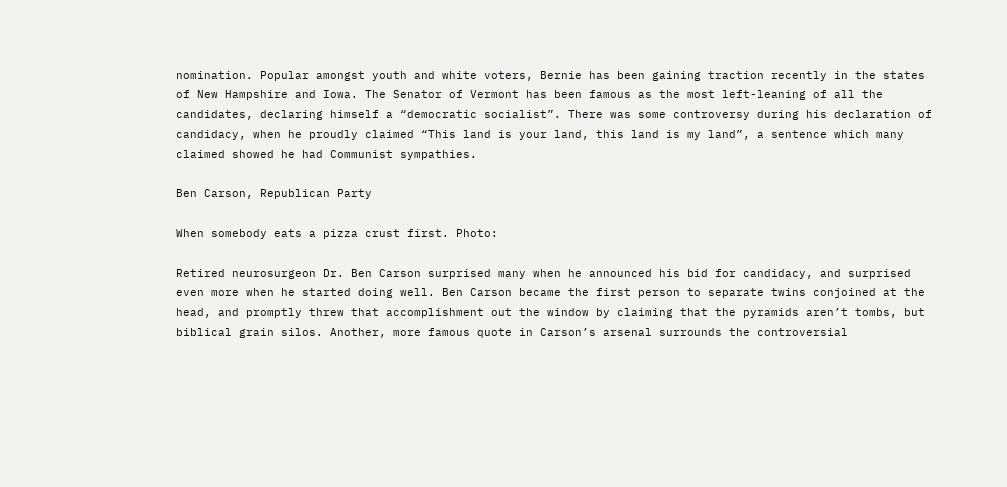nomination. Popular amongst youth and white voters, Bernie has been gaining traction recently in the states of New Hampshire and Iowa. The Senator of Vermont has been famous as the most left-leaning of all the candidates, declaring himself a “democratic socialist”. There was some controversy during his declaration of candidacy, when he proudly claimed “This land is your land, this land is my land”, a sentence which many claimed showed he had Communist sympathies.

Ben Carson, Republican Party

When somebody eats a pizza crust first. Photo:

Retired neurosurgeon Dr. Ben Carson surprised many when he announced his bid for candidacy, and surprised even more when he started doing well. Ben Carson became the first person to separate twins conjoined at the head, and promptly threw that accomplishment out the window by claiming that the pyramids aren’t tombs, but biblical grain silos. Another, more famous quote in Carson’s arsenal surrounds the controversial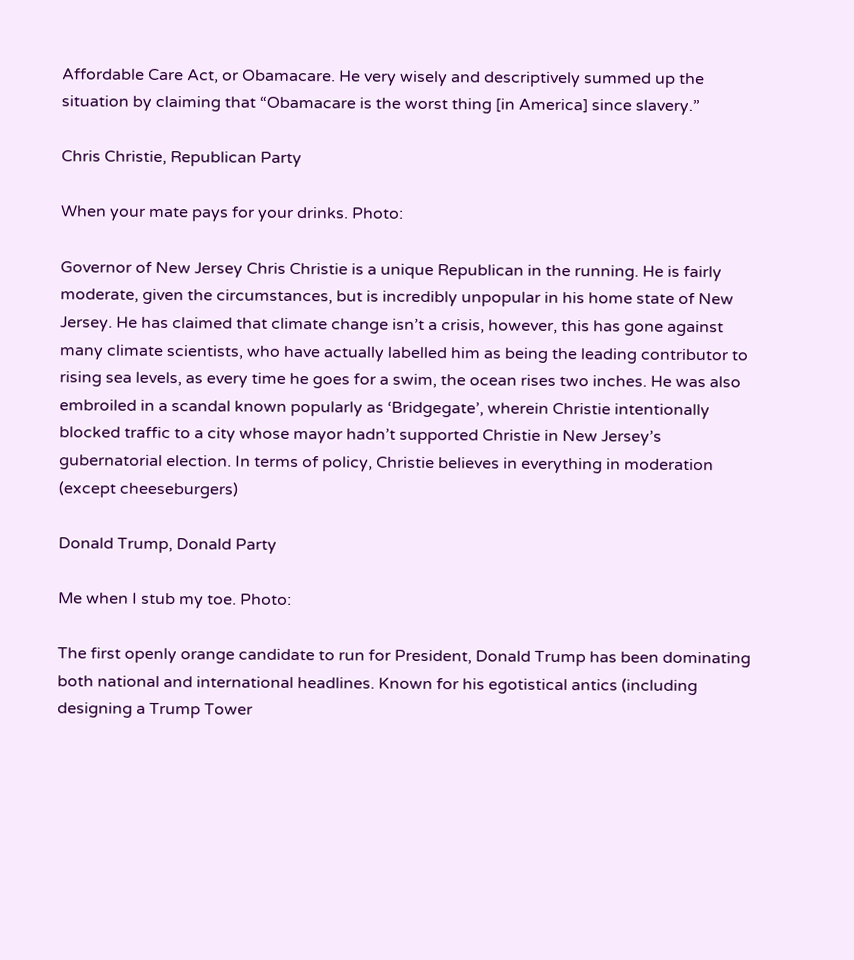Affordable Care Act, or Obamacare. He very wisely and descriptively summed up the situation by claiming that “Obamacare is the worst thing [in America] since slavery.”

Chris Christie, Republican Party

When your mate pays for your drinks. Photo:

Governor of New Jersey Chris Christie is a unique Republican in the running. He is fairly moderate, given the circumstances, but is incredibly unpopular in his home state of New Jersey. He has claimed that climate change isn’t a crisis, however, this has gone against many climate scientists, who have actually labelled him as being the leading contributor to rising sea levels, as every time he goes for a swim, the ocean rises two inches. He was also embroiled in a scandal known popularly as ‘Bridgegate’, wherein Christie intentionally blocked traffic to a city whose mayor hadn’t supported Christie in New Jersey’s gubernatorial election. In terms of policy, Christie believes in everything in moderation (except cheeseburgers)

Donald Trump, Donald Party

Me when I stub my toe. Photo:

The first openly orange candidate to run for President, Donald Trump has been dominating both national and international headlines. Known for his egotistical antics (including designing a Trump Tower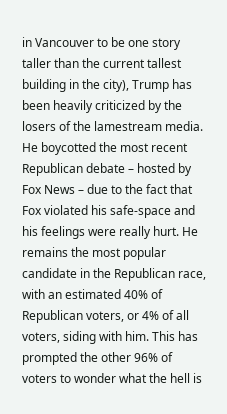in Vancouver to be one story taller than the current tallest building in the city), Trump has been heavily criticized by the losers of the lamestream media. He boycotted the most recent Republican debate – hosted by Fox News – due to the fact that Fox violated his safe-space and his feelings were really hurt. He remains the most popular candidate in the Republican race, with an estimated 40% of Republican voters, or 4% of all voters, siding with him. This has prompted the other 96% of voters to wonder what the hell is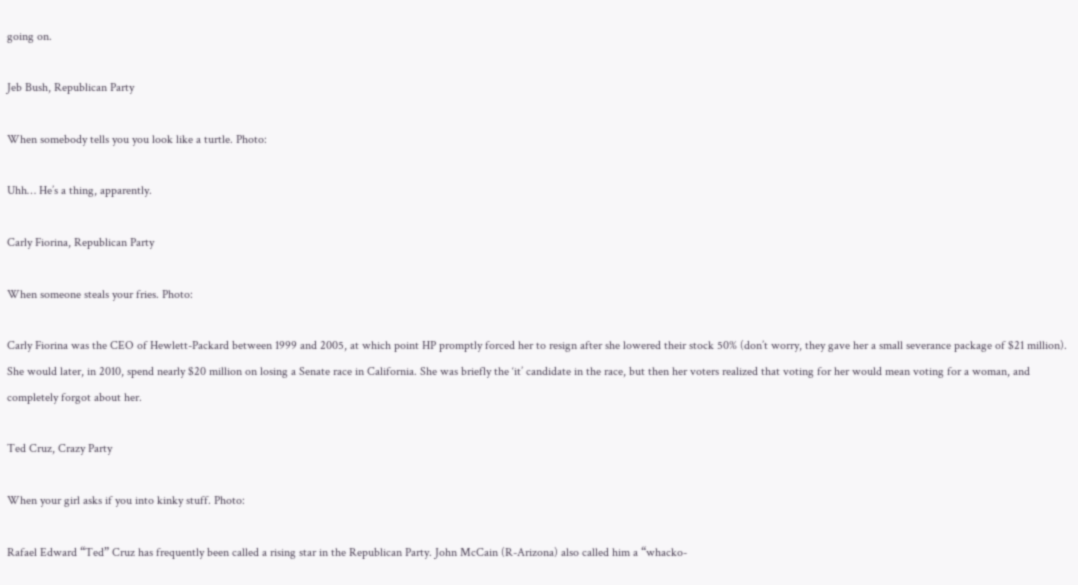going on.

Jeb Bush, Republican Party

When somebody tells you you look like a turtle. Photo:

Uhh… He’s a thing, apparently.

Carly Fiorina, Republican Party

When someone steals your fries. Photo:

Carly Fiorina was the CEO of Hewlett-Packard between 1999 and 2005, at which point HP promptly forced her to resign after she lowered their stock 50% (don’t worry, they gave her a small severance package of $21 million). She would later, in 2010, spend nearly $20 million on losing a Senate race in California. She was briefly the ‘it’ candidate in the race, but then her voters realized that voting for her would mean voting for a woman, and completely forgot about her.

Ted Cruz, Crazy Party

When your girl asks if you into kinky stuff. Photo:

Rafael Edward “Ted” Cruz has frequently been called a rising star in the Republican Party. John McCain (R-Arizona) also called him a “whacko-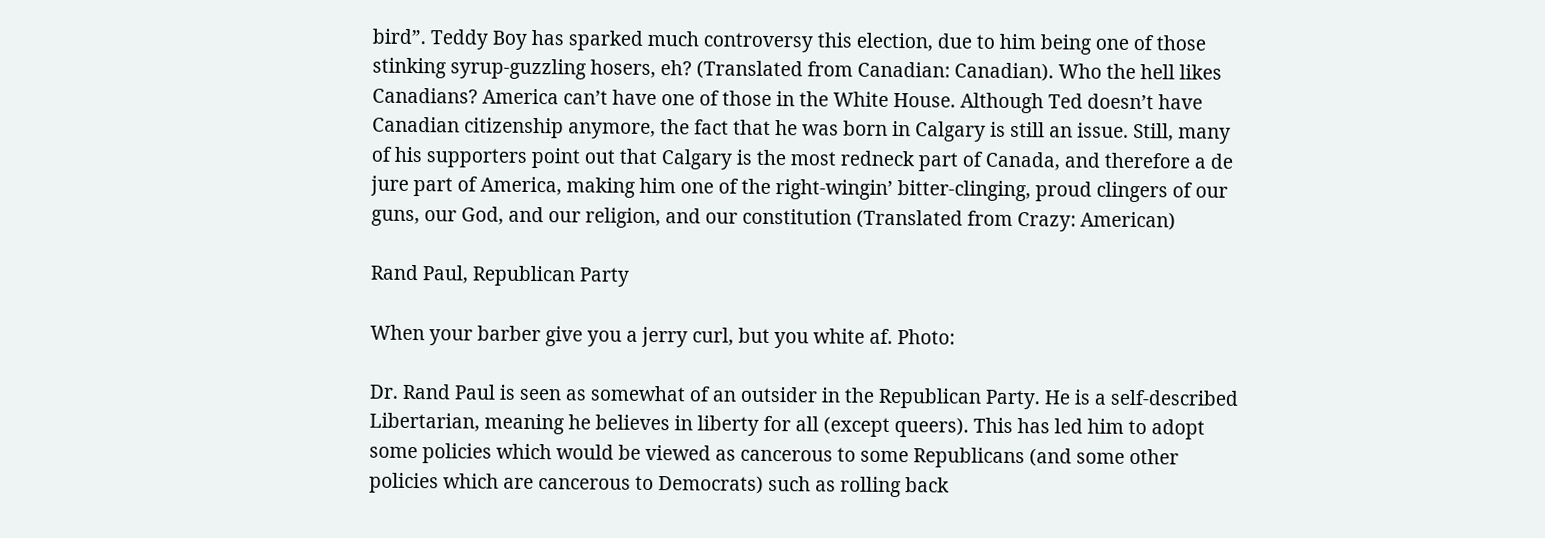bird”. Teddy Boy has sparked much controversy this election, due to him being one of those stinking syrup-guzzling hosers, eh? (Translated from Canadian: Canadian). Who the hell likes Canadians? America can’t have one of those in the White House. Although Ted doesn’t have Canadian citizenship anymore, the fact that he was born in Calgary is still an issue. Still, many of his supporters point out that Calgary is the most redneck part of Canada, and therefore a de jure part of America, making him one of the right-wingin’ bitter-clinging, proud clingers of our guns, our God, and our religion, and our constitution (Translated from Crazy: American)

Rand Paul, Republican Party

When your barber give you a jerry curl, but you white af. Photo:

Dr. Rand Paul is seen as somewhat of an outsider in the Republican Party. He is a self-described Libertarian, meaning he believes in liberty for all (except queers). This has led him to adopt some policies which would be viewed as cancerous to some Republicans (and some other policies which are cancerous to Democrats) such as rolling back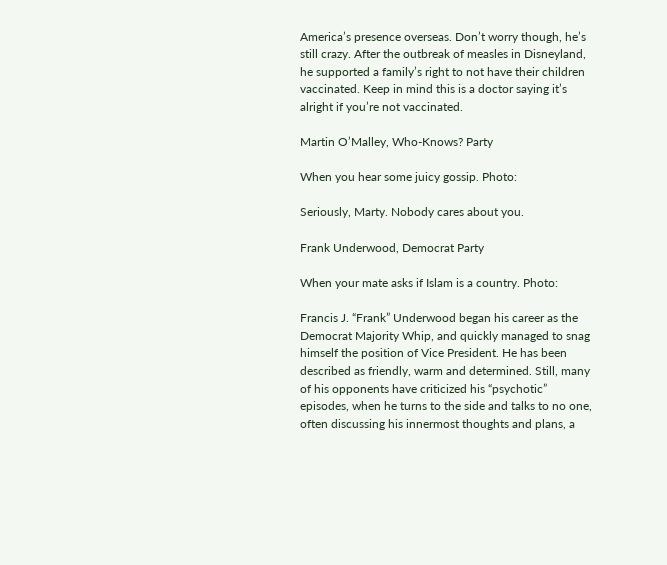America’s presence overseas. Don’t worry though, he’s still crazy. After the outbreak of measles in Disneyland, he supported a family’s right to not have their children vaccinated. Keep in mind this is a doctor saying it’s alright if you’re not vaccinated.

Martin O’Malley, Who-Knows? Party

When you hear some juicy gossip. Photo:

Seriously, Marty. Nobody cares about you.

Frank Underwood, Democrat Party

When your mate asks if Islam is a country. Photo:

Francis J. “Frank” Underwood began his career as the Democrat Majority Whip, and quickly managed to snag himself the position of Vice President. He has been described as friendly, warm and determined. Still, many of his opponents have criticized his “psychotic” episodes, when he turns to the side and talks to no one, often discussing his innermost thoughts and plans, a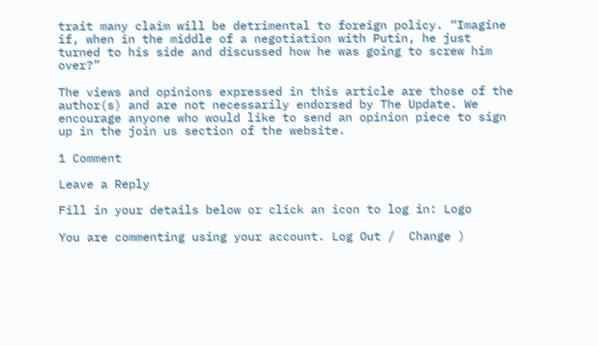trait many claim will be detrimental to foreign policy. “Imagine if, when in the middle of a negotiation with Putin, he just turned to his side and discussed how he was going to screw him over?”

The views and opinions expressed in this article are those of the author(s) and are not necessarily endorsed by The Update. We encourage anyone who would like to send an opinion piece to sign up in the join us section of the website.

1 Comment

Leave a Reply

Fill in your details below or click an icon to log in: Logo

You are commenting using your account. Log Out /  Change )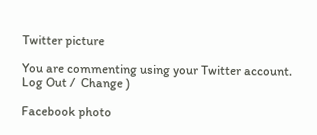Twitter picture

You are commenting using your Twitter account. Log Out /  Change )

Facebook photo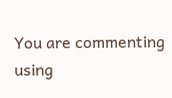You are commenting using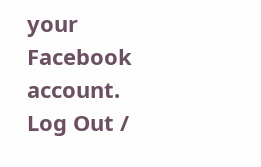your Facebook account. Log Out /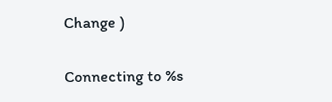Change )

Connecting to %s